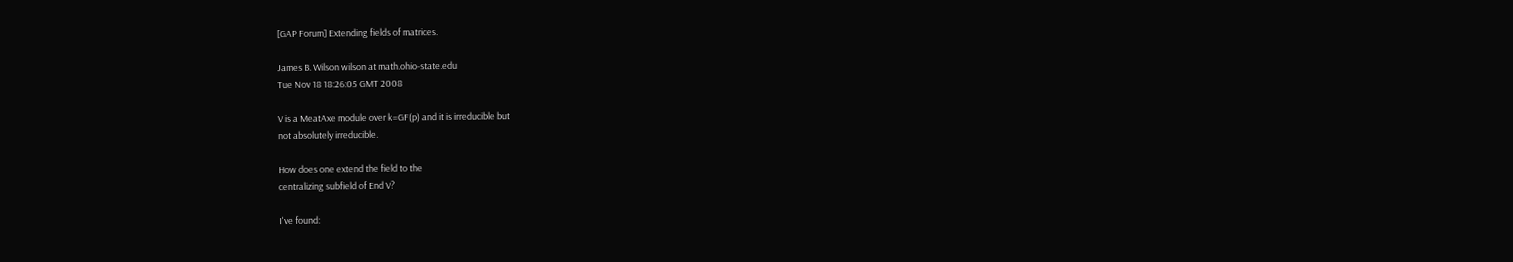[GAP Forum] Extending fields of matrices.

James B. Wilson wilson at math.ohio-state.edu
Tue Nov 18 18:26:05 GMT 2008

V is a MeatAxe module over k=GF(p) and it is irreducible but
not absolutely irreducible.

How does one extend the field to the
centralizing subfield of End V?

I've found: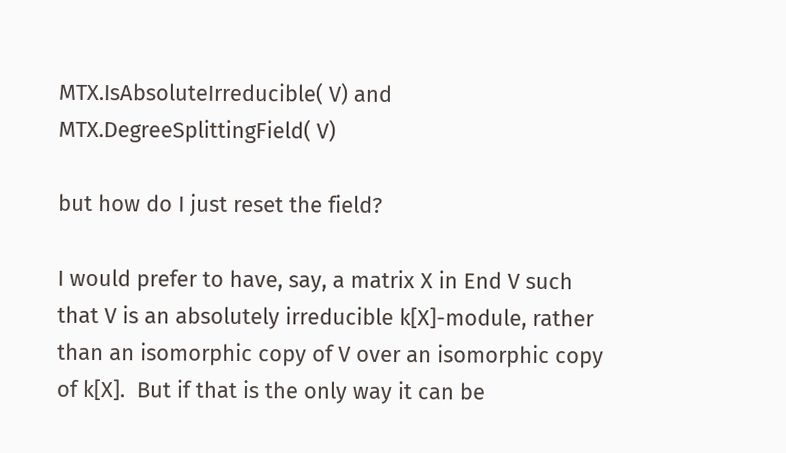MTX.IsAbsoluteIrreducible( V) and
MTX.DegreeSplittingField( V)

but how do I just reset the field?

I would prefer to have, say, a matrix X in End V such
that V is an absolutely irreducible k[X]-module, rather
than an isomorphic copy of V over an isomorphic copy
of k[X].  But if that is the only way it can be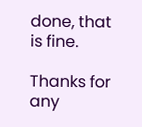done, that is fine.

Thanks for any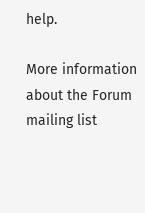help.

More information about the Forum mailing list